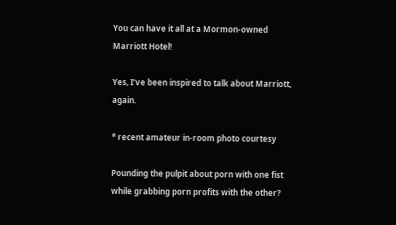You can have it all at a Mormon-owned Marriott Hotel!

Yes, I’ve been inspired to talk about Marriott, again.

* recent amateur in-room photo courtesy

Pounding the pulpit about porn with one fist while grabbing porn profits with the other?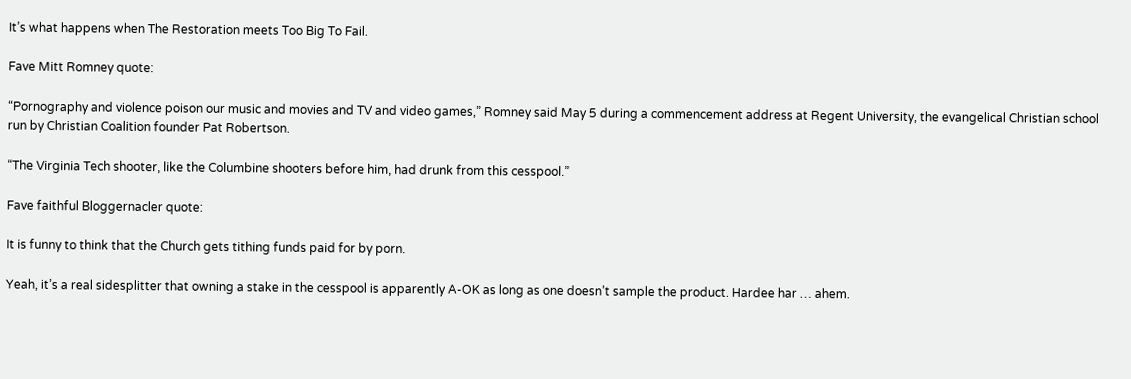It’s what happens when The Restoration meets Too Big To Fail.

Fave Mitt Romney quote:

“Pornography and violence poison our music and movies and TV and video games,” Romney said May 5 during a commencement address at Regent University, the evangelical Christian school run by Christian Coalition founder Pat Robertson.

“The Virginia Tech shooter, like the Columbine shooters before him, had drunk from this cesspool.”

Fave faithful Bloggernacler quote:

It is funny to think that the Church gets tithing funds paid for by porn.

Yeah, it’s a real sidesplitter that owning a stake in the cesspool is apparently A-OK as long as one doesn’t sample the product. Hardee har … ahem.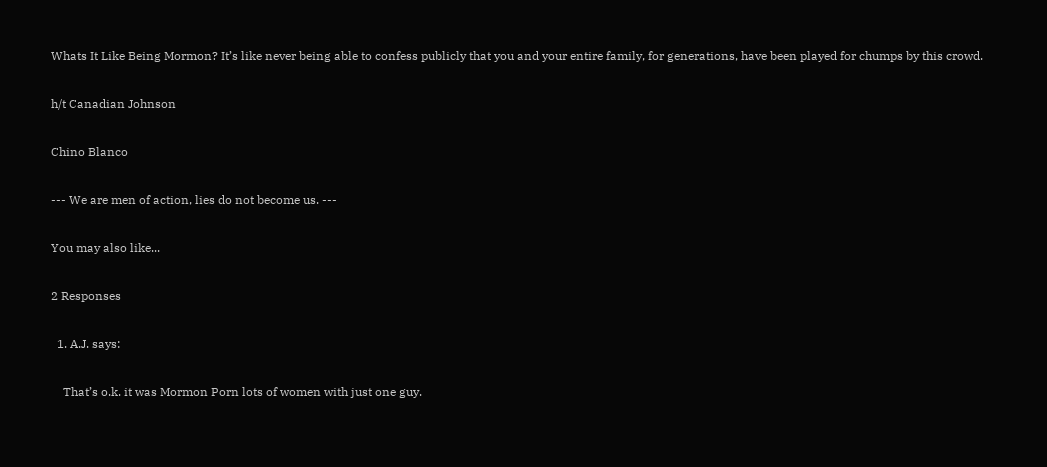Whats It Like Being Mormon? It’s like never being able to confess publicly that you and your entire family, for generations, have been played for chumps by this crowd.

h/t Canadian Johnson

Chino Blanco

--- We are men of action, lies do not become us. ---

You may also like...

2 Responses

  1. A.J. says:

    That’s o.k. it was Mormon Porn lots of women with just one guy.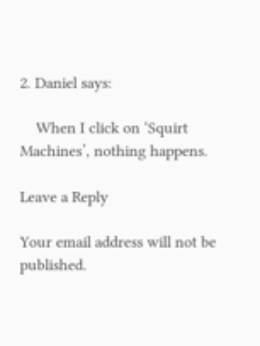2. Daniel says:

    When I click on ‘Squirt Machines’, nothing happens.

Leave a Reply

Your email address will not be published.